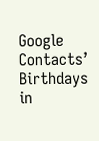Google Contacts’ Birthdays in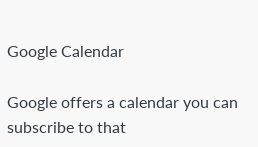Google Calendar

Google offers a calendar you can subscribe to that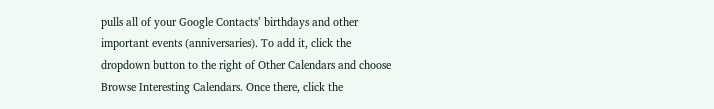pulls all of your Google Contacts’ birthdays and other important events (anniversaries). To add it, click the dropdown button to the right of Other Calendars and choose Browse Interesting Calendars. Once there, click the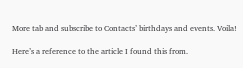More tab and subscribe to Contacts’ birthdays and events. Voila!

Here’s a reference to the article I found this from.